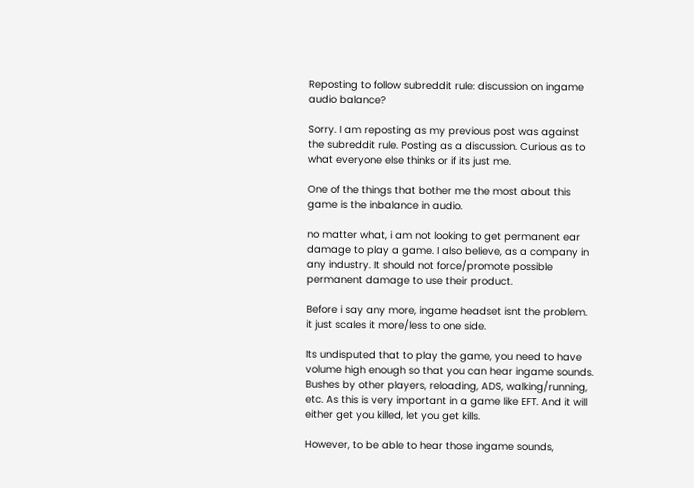Reposting to follow subreddit rule: discussion on ingame audio balance?

Sorry. I am reposting as my previous post was against the subreddit rule. Posting as a discussion. Curious as to what everyone else thinks or if its just me.

One of the things that bother me the most about this game is the inbalance in audio.

no matter what, i am not looking to get permanent ear damage to play a game. I also believe, as a company in any industry. It should not force/promote possible permanent damage to use their product.

Before i say any more, ingame headset isnt the problem. it just scales it more/less to one side.

Its undisputed that to play the game, you need to have volume high enough so that you can hear ingame sounds. Bushes by other players, reloading, ADS, walking/running, etc. As this is very important in a game like EFT. And it will either get you killed, let you get kills.

However, to be able to hear those ingame sounds,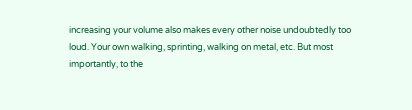increasing your volume also makes every other noise undoubtedly too loud. Your own walking, sprinting, walking on metal, etc. But most importantly, to the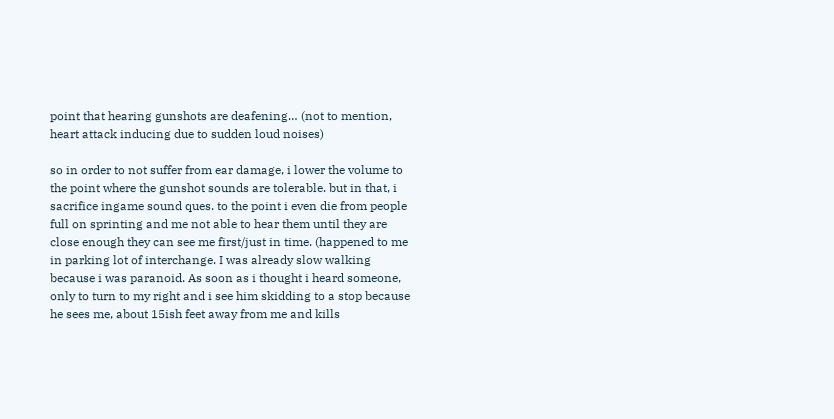point that hearing gunshots are deafening… (not to mention, heart attack inducing due to sudden loud noises)

so in order to not suffer from ear damage, i lower the volume to the point where the gunshot sounds are tolerable. but in that, i sacrifice ingame sound ques. to the point i even die from people full on sprinting and me not able to hear them until they are close enough they can see me first/just in time. (happened to me in parking lot of interchange. I was already slow walking because i was paranoid. As soon as i thought i heard someone, only to turn to my right and i see him skidding to a stop because he sees me, about 15ish feet away from me and kills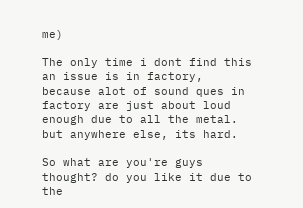me)

The only time i dont find this an issue is in factory, because alot of sound ques in factory are just about loud enough due to all the metal. but anywhere else, its hard.

So what are you're guys thought? do you like it due to the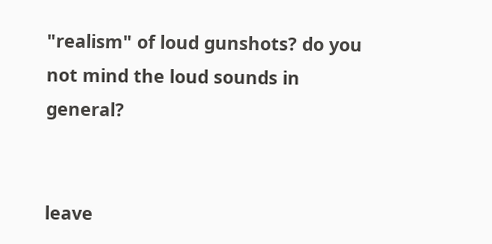"realism" of loud gunshots? do you not mind the loud sounds in general?


leave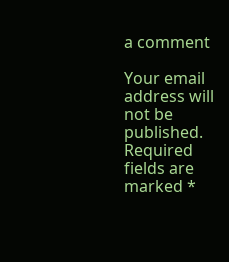a comment

Your email address will not be published. Required fields are marked *